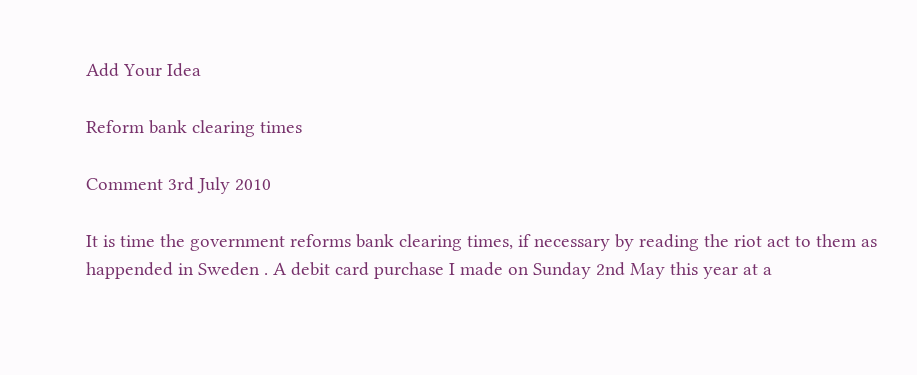Add Your Idea

Reform bank clearing times

Comment 3rd July 2010

It is time the government reforms bank clearing times, if necessary by reading the riot act to them as happended in Sweden . A debit card purchase I made on Sunday 2nd May this year at a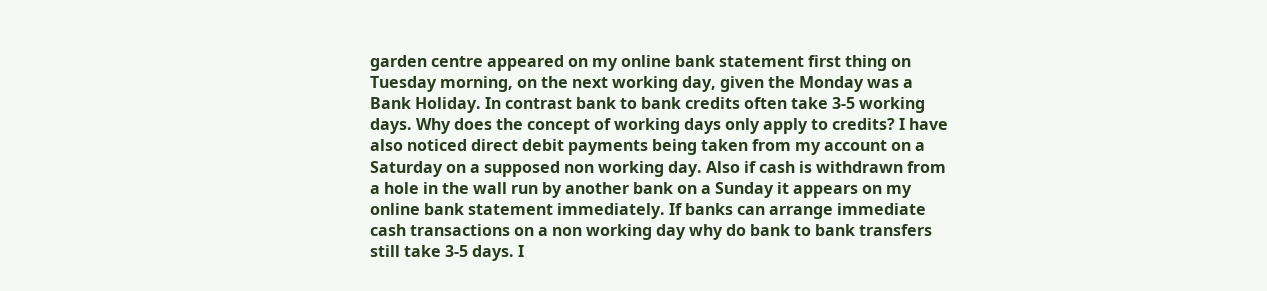garden centre appeared on my online bank statement first thing on Tuesday morning, on the next working day, given the Monday was a Bank Holiday. In contrast bank to bank credits often take 3-5 working days. Why does the concept of working days only apply to credits? I have also noticed direct debit payments being taken from my account on a Saturday on a supposed non working day. Also if cash is withdrawn from a hole in the wall run by another bank on a Sunday it appears on my online bank statement immediately. If banks can arrange immediate cash transactions on a non working day why do bank to bank transfers still take 3-5 days. I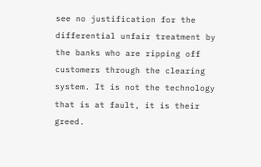see no justification for the differential unfair treatment by the banks who are ripping off customers through the clearing system. It is not the technology that is at fault, it is their greed.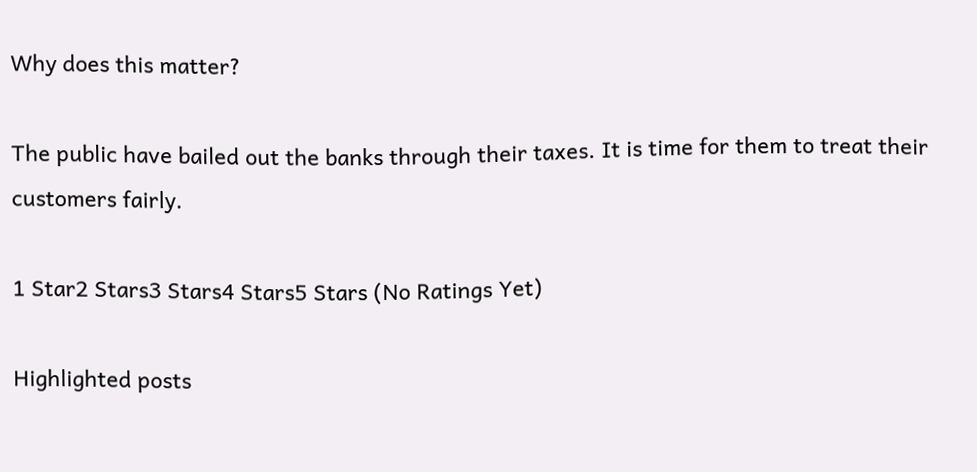Why does this matter?

The public have bailed out the banks through their taxes. It is time for them to treat their customers fairly.

1 Star2 Stars3 Stars4 Stars5 Stars (No Ratings Yet)

Highlighted posts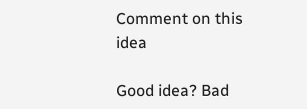Comment on this idea

Good idea? Bad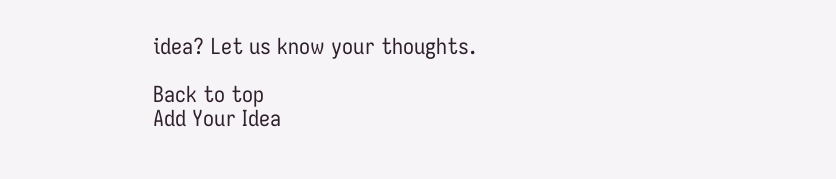idea? Let us know your thoughts.

Back to top
Add Your Idea